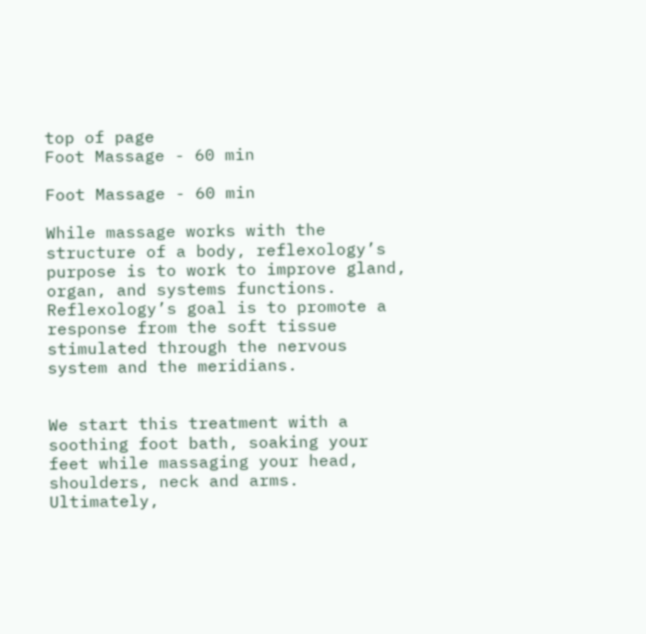top of page
Foot Massage - 60 min

Foot Massage - 60 min

While massage works with the structure of a body, reflexology’s purpose is to work to improve gland, organ, and systems functions.  Reflexology’s goal is to promote a response from the soft tissue stimulated through the nervous system and the meridians.


We start this treatment with a soothing foot bath, soaking your feet while massaging your head, shoulders, neck and arms.  Ultimately,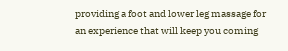providing a foot and lower leg massage for an experience that will keep you coming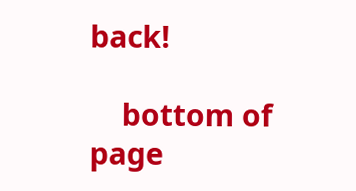back!

    bottom of page